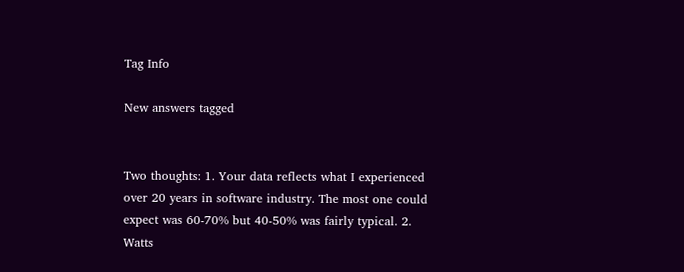Tag Info

New answers tagged


Two thoughts: 1. Your data reflects what I experienced over 20 years in software industry. The most one could expect was 60-70% but 40-50% was fairly typical. 2. Watts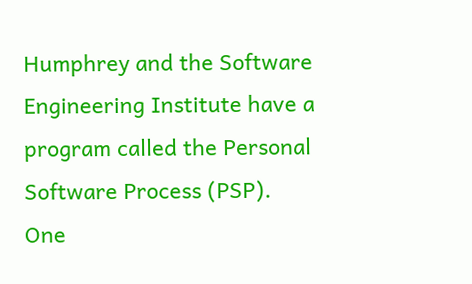Humphrey and the Software Engineering Institute have a program called the Personal Software Process (PSP). One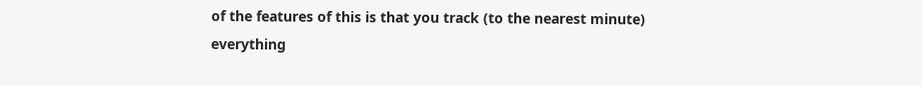of the features of this is that you track (to the nearest minute) everything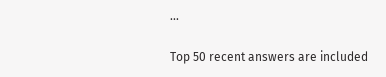...

Top 50 recent answers are included